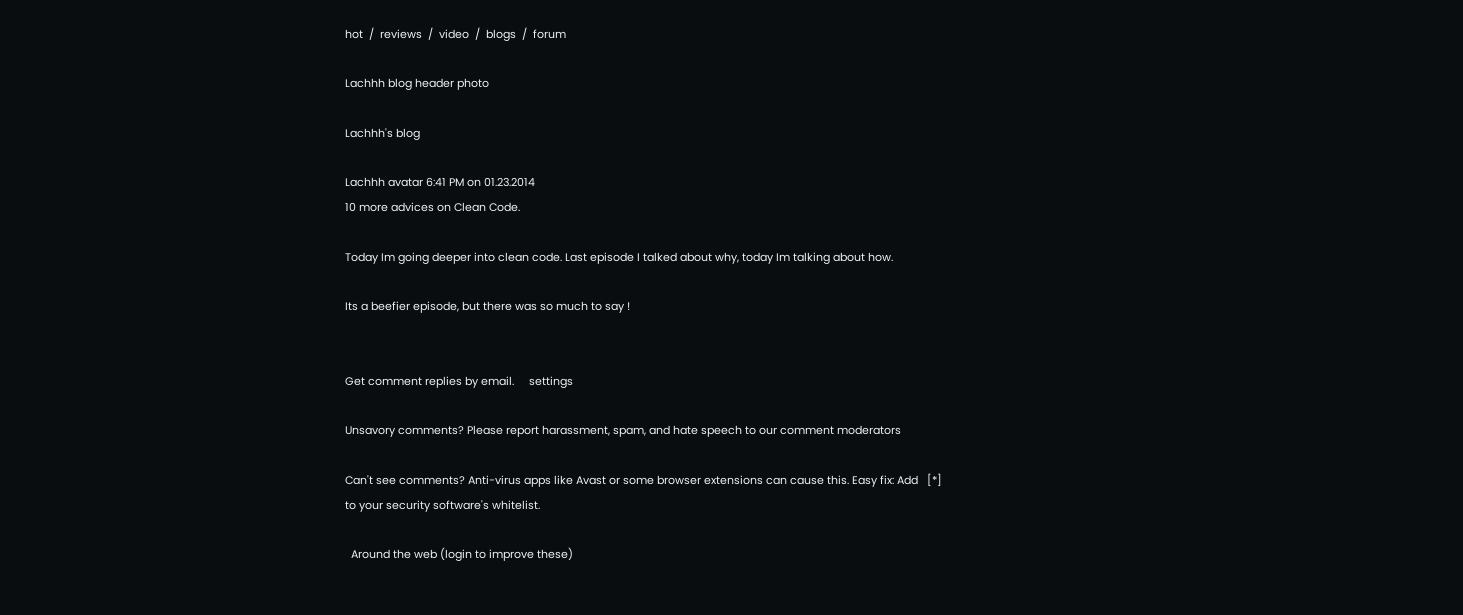hot  /  reviews  /  video  /  blogs  /  forum

Lachhh blog header photo

Lachhh's blog

Lachhh avatar 6:41 PM on 01.23.2014
10 more advices on Clean Code.

Today Im going deeper into clean code. Last episode I talked about why, today Im talking about how.

Its a beefier episode, but there was so much to say !


Get comment replies by email.     settings

Unsavory comments? Please report harassment, spam, and hate speech to our comment moderators

Can't see comments? Anti-virus apps like Avast or some browser extensions can cause this. Easy fix: Add   [*]   to your security software's whitelist.

  Around the web (login to improve these)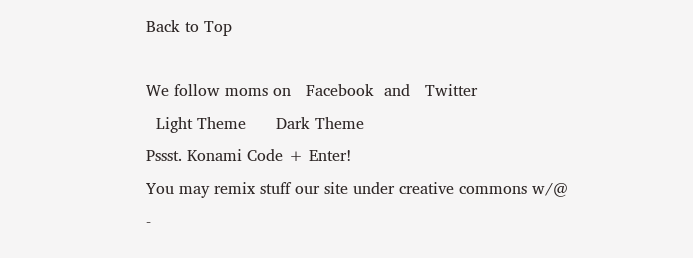Back to Top

We follow moms on   Facebook  and   Twitter
  Light Theme      Dark Theme
Pssst. Konami Code + Enter!
You may remix stuff our site under creative commons w/@
-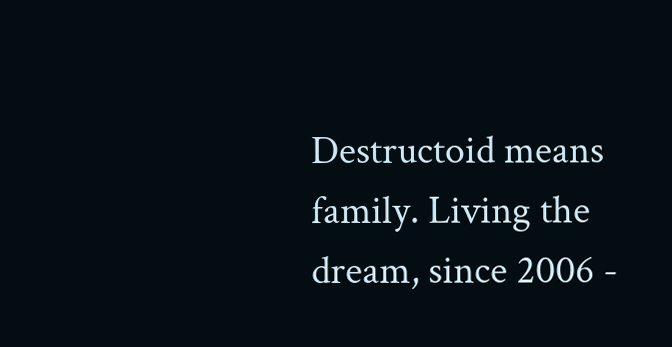Destructoid means family. Living the dream, since 2006 -